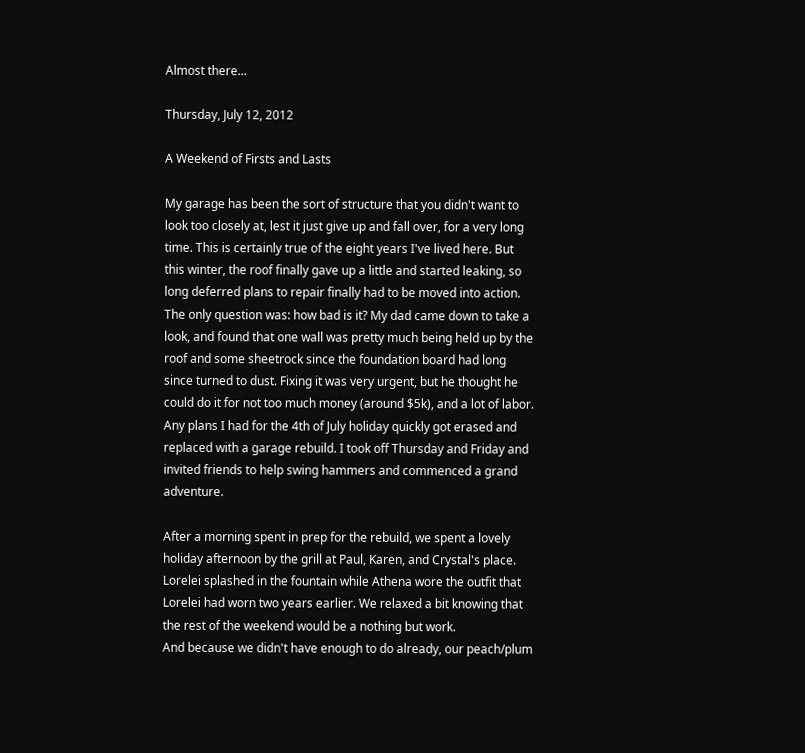Almost there...

Thursday, July 12, 2012

A Weekend of Firsts and Lasts

My garage has been the sort of structure that you didn't want to look too closely at, lest it just give up and fall over, for a very long time. This is certainly true of the eight years I've lived here. But this winter, the roof finally gave up a little and started leaking, so long deferred plans to repair finally had to be moved into action. The only question was: how bad is it? My dad came down to take a look, and found that one wall was pretty much being held up by the roof and some sheetrock since the foundation board had long since turned to dust. Fixing it was very urgent, but he thought he could do it for not too much money (around $5k), and a lot of labor. Any plans I had for the 4th of July holiday quickly got erased and replaced with a garage rebuild. I took off Thursday and Friday and invited friends to help swing hammers and commenced a grand adventure.

After a morning spent in prep for the rebuild, we spent a lovely holiday afternoon by the grill at Paul, Karen, and Crystal's place. Lorelei splashed in the fountain while Athena wore the outfit that Lorelei had worn two years earlier. We relaxed a bit knowing that the rest of the weekend would be a nothing but work.
And because we didn't have enough to do already, our peach/plum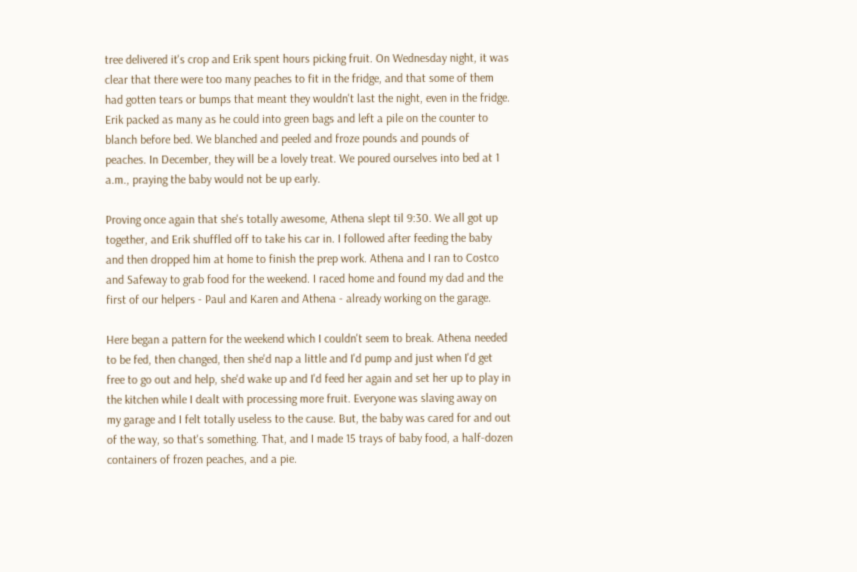tree delivered it's crop and Erik spent hours picking fruit. On Wednesday night, it was clear that there were too many peaches to fit in the fridge, and that some of them had gotten tears or bumps that meant they wouldn't last the night, even in the fridge. Erik packed as many as he could into green bags and left a pile on the counter to blanch before bed. We blanched and peeled and froze pounds and pounds of peaches. In December, they will be a lovely treat. We poured ourselves into bed at 1 a.m., praying the baby would not be up early.

Proving once again that she's totally awesome, Athena slept til 9:30. We all got up together, and Erik shuffled off to take his car in. I followed after feeding the baby and then dropped him at home to finish the prep work. Athena and I ran to Costco and Safeway to grab food for the weekend. I raced home and found my dad and the first of our helpers - Paul and Karen and Athena - already working on the garage.

Here began a pattern for the weekend which I couldn't seem to break. Athena needed to be fed, then changed, then she'd nap a little and I'd pump and just when I'd get free to go out and help, she'd wake up and I'd feed her again and set her up to play in the kitchen while I dealt with processing more fruit. Everyone was slaving away on my garage and I felt totally useless to the cause. But, the baby was cared for and out of the way, so that's something. That, and I made 15 trays of baby food, a half-dozen containers of frozen peaches, and a pie.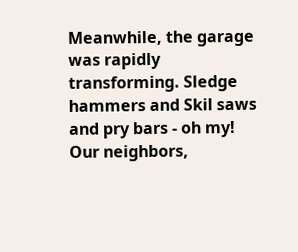Meanwhile, the garage was rapidly transforming. Sledge hammers and Skil saws and pry bars - oh my! Our neighbors,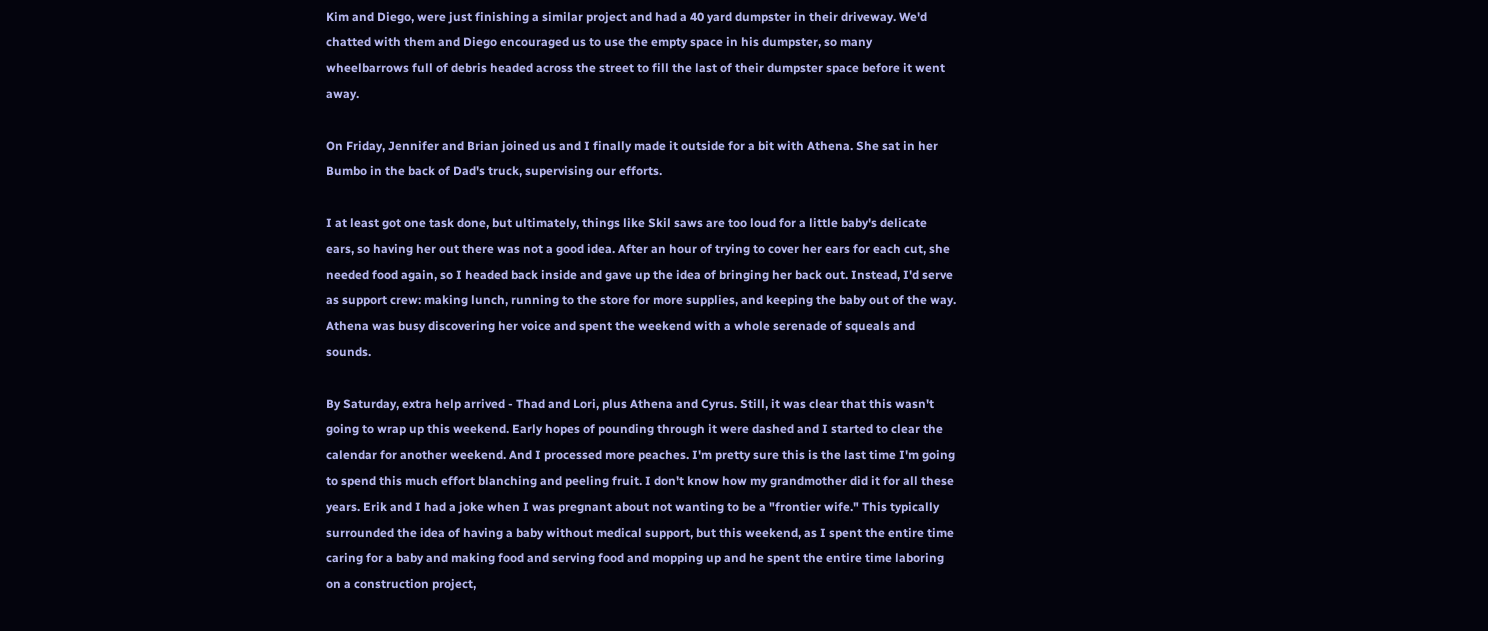Kim and Diego, were just finishing a similar project and had a 40 yard dumpster in their driveway. We'd chatted with them and Diego encouraged us to use the empty space in his dumpster, so many wheelbarrows full of debris headed across the street to fill the last of their dumpster space before it went away.

On Friday, Jennifer and Brian joined us and I finally made it outside for a bit with Athena. She sat in her Bumbo in the back of Dad's truck, supervising our efforts.

I at least got one task done, but ultimately, things like Skil saws are too loud for a little baby's delicate ears, so having her out there was not a good idea. After an hour of trying to cover her ears for each cut, she needed food again, so I headed back inside and gave up the idea of bringing her back out. Instead, I'd serve as support crew: making lunch, running to the store for more supplies, and keeping the baby out of the way. Athena was busy discovering her voice and spent the weekend with a whole serenade of squeals and sounds.

By Saturday, extra help arrived - Thad and Lori, plus Athena and Cyrus. Still, it was clear that this wasn't going to wrap up this weekend. Early hopes of pounding through it were dashed and I started to clear the calendar for another weekend. And I processed more peaches. I'm pretty sure this is the last time I'm going to spend this much effort blanching and peeling fruit. I don't know how my grandmother did it for all these years. Erik and I had a joke when I was pregnant about not wanting to be a "frontier wife." This typically surrounded the idea of having a baby without medical support, but this weekend, as I spent the entire time caring for a baby and making food and serving food and mopping up and he spent the entire time laboring on a construction project,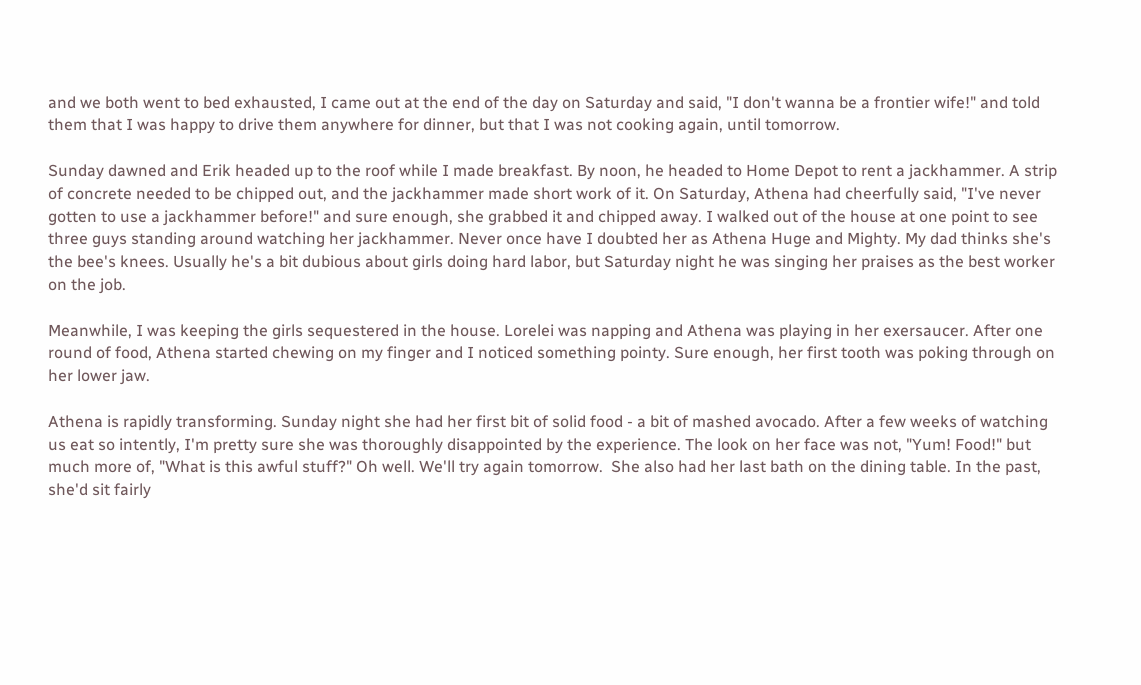and we both went to bed exhausted, I came out at the end of the day on Saturday and said, "I don't wanna be a frontier wife!" and told them that I was happy to drive them anywhere for dinner, but that I was not cooking again, until tomorrow.

Sunday dawned and Erik headed up to the roof while I made breakfast. By noon, he headed to Home Depot to rent a jackhammer. A strip of concrete needed to be chipped out, and the jackhammer made short work of it. On Saturday, Athena had cheerfully said, "I've never gotten to use a jackhammer before!" and sure enough, she grabbed it and chipped away. I walked out of the house at one point to see three guys standing around watching her jackhammer. Never once have I doubted her as Athena Huge and Mighty. My dad thinks she's the bee's knees. Usually he's a bit dubious about girls doing hard labor, but Saturday night he was singing her praises as the best worker on the job.

Meanwhile, I was keeping the girls sequestered in the house. Lorelei was napping and Athena was playing in her exersaucer. After one round of food, Athena started chewing on my finger and I noticed something pointy. Sure enough, her first tooth was poking through on her lower jaw.

Athena is rapidly transforming. Sunday night she had her first bit of solid food - a bit of mashed avocado. After a few weeks of watching us eat so intently, I'm pretty sure she was thoroughly disappointed by the experience. The look on her face was not, "Yum! Food!" but much more of, "What is this awful stuff?" Oh well. We'll try again tomorrow.  She also had her last bath on the dining table. In the past, she'd sit fairly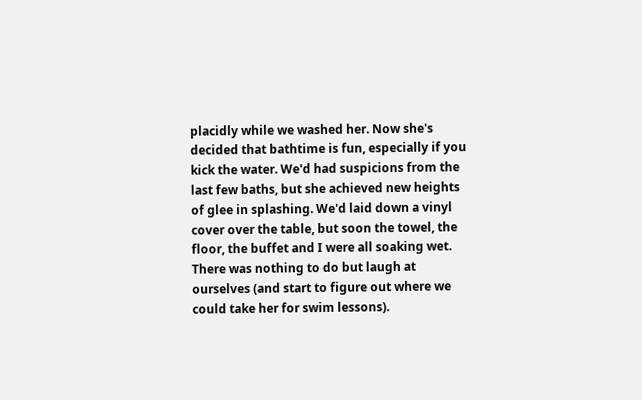placidly while we washed her. Now she's decided that bathtime is fun, especially if you kick the water. We'd had suspicions from the last few baths, but she achieved new heights of glee in splashing. We'd laid down a vinyl cover over the table, but soon the towel, the floor, the buffet and I were all soaking wet. There was nothing to do but laugh at ourselves (and start to figure out where we could take her for swim lessons).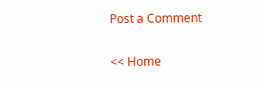Post a Comment

<< Home